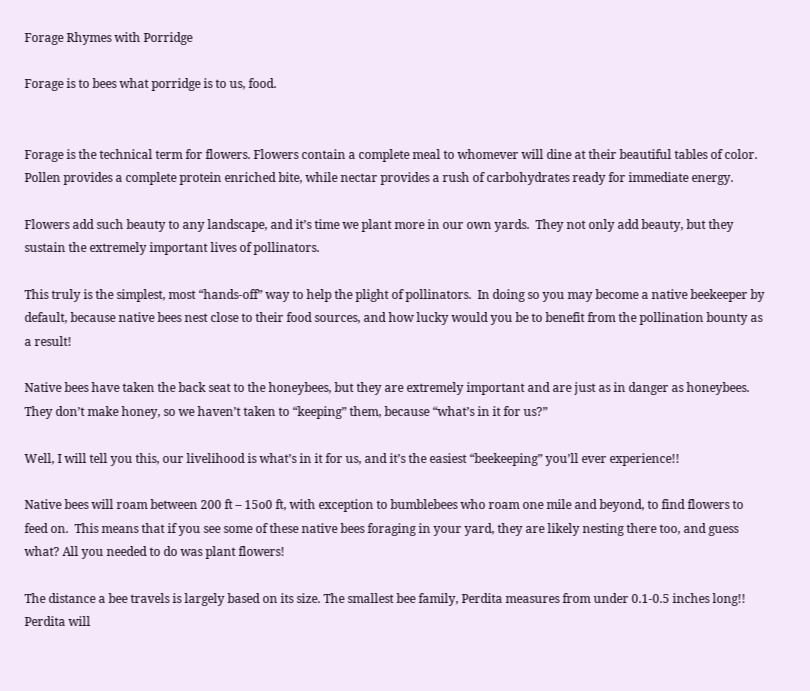Forage Rhymes with Porridge

Forage is to bees what porridge is to us, food.


Forage is the technical term for flowers. Flowers contain a complete meal to whomever will dine at their beautiful tables of color.  Pollen provides a complete protein enriched bite, while nectar provides a rush of carbohydrates ready for immediate energy.

Flowers add such beauty to any landscape, and it’s time we plant more in our own yards.  They not only add beauty, but they sustain the extremely important lives of pollinators.

This truly is the simplest, most “hands-off” way to help the plight of pollinators.  In doing so you may become a native beekeeper by default, because native bees nest close to their food sources, and how lucky would you be to benefit from the pollination bounty as a result!

Native bees have taken the back seat to the honeybees, but they are extremely important and are just as in danger as honeybees.  They don’t make honey, so we haven’t taken to “keeping” them, because “what’s in it for us?”

Well, I will tell you this, our livelihood is what’s in it for us, and it’s the easiest “beekeeping” you’ll ever experience!!

Native bees will roam between 200 ft – 15o0 ft, with exception to bumblebees who roam one mile and beyond, to find flowers to feed on.  This means that if you see some of these native bees foraging in your yard, they are likely nesting there too, and guess what? All you needed to do was plant flowers!

The distance a bee travels is largely based on its size. The smallest bee family, Perdita measures from under 0.1-0.5 inches long!!  Perdita will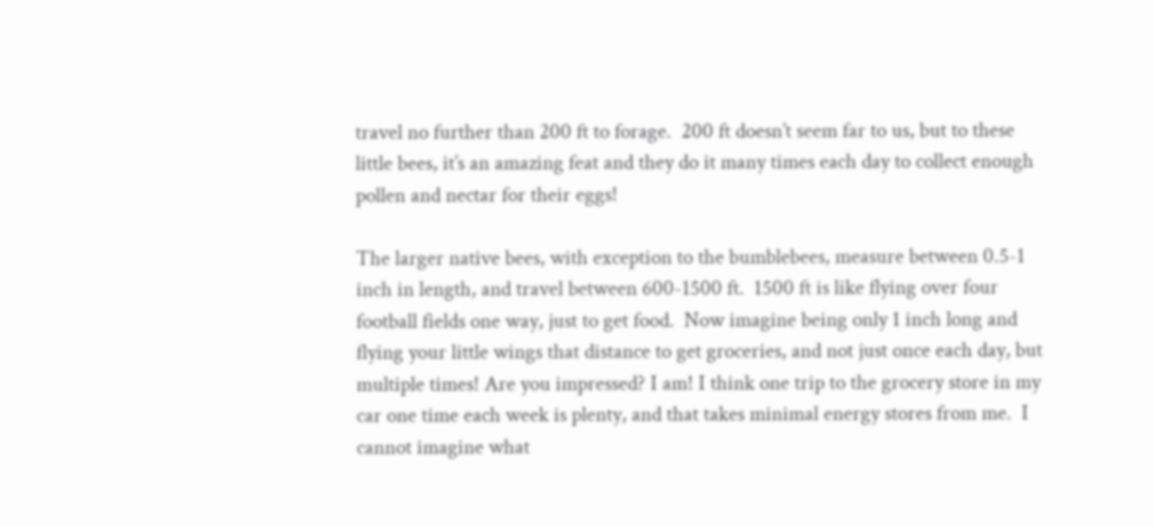travel no further than 200 ft to forage.  200 ft doesn’t seem far to us, but to these little bees, it’s an amazing feat and they do it many times each day to collect enough pollen and nectar for their eggs!

The larger native bees, with exception to the bumblebees, measure between 0.5-1 inch in length, and travel between 600-1500 ft.  1500 ft is like flying over four football fields one way, just to get food.  Now imagine being only 1 inch long and flying your little wings that distance to get groceries, and not just once each day, but multiple times! Are you impressed? I am! I think one trip to the grocery store in my car one time each week is plenty, and that takes minimal energy stores from me.  I cannot imagine what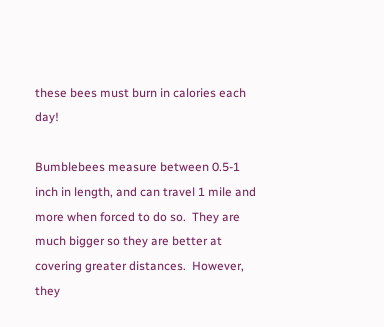these bees must burn in calories each day!

Bumblebees measure between 0.5-1 inch in length, and can travel 1 mile and more when forced to do so.  They are much bigger so they are better at covering greater distances.  However, they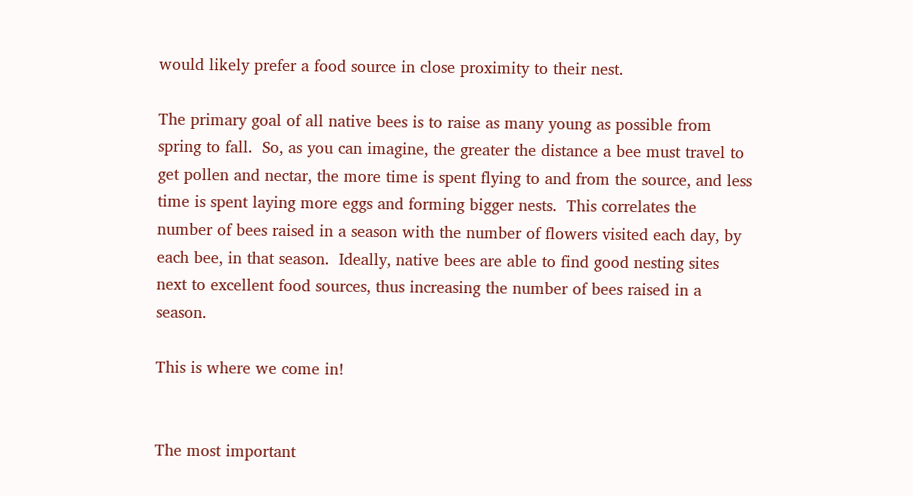would likely prefer a food source in close proximity to their nest.

The primary goal of all native bees is to raise as many young as possible from spring to fall.  So, as you can imagine, the greater the distance a bee must travel to get pollen and nectar, the more time is spent flying to and from the source, and less time is spent laying more eggs and forming bigger nests.  This correlates the number of bees raised in a season with the number of flowers visited each day, by each bee, in that season.  Ideally, native bees are able to find good nesting sites next to excellent food sources, thus increasing the number of bees raised in a season.

This is where we come in!


The most important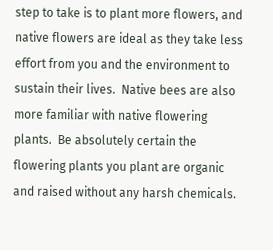step to take is to plant more flowers, and native flowers are ideal as they take less effort from you and the environment to sustain their lives.  Native bees are also more familiar with native flowering plants.  Be absolutely certain the flowering plants you plant are organic and raised without any harsh chemicals.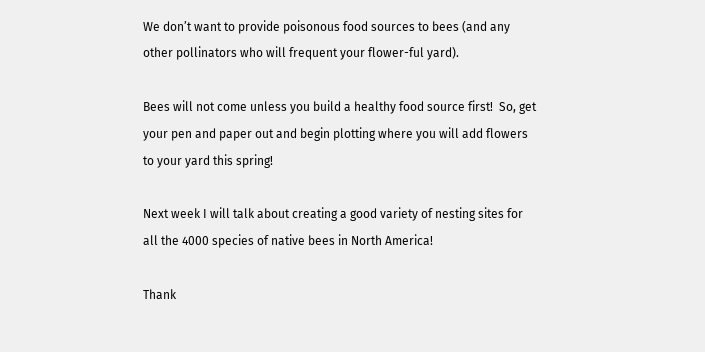We don’t want to provide poisonous food sources to bees (and any other pollinators who will frequent your flower-ful yard).

Bees will not come unless you build a healthy food source first!  So, get your pen and paper out and begin plotting where you will add flowers to your yard this spring!

Next week I will talk about creating a good variety of nesting sites for all the 4000 species of native bees in North America!

Thank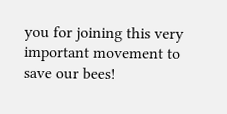you for joining this very important movement to save our bees!